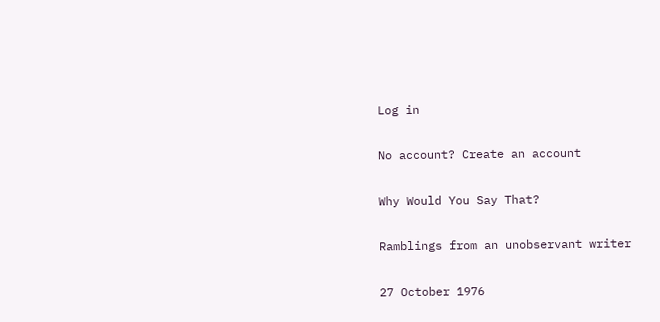Log in

No account? Create an account

Why Would You Say That?

Ramblings from an unobservant writer

27 October 1976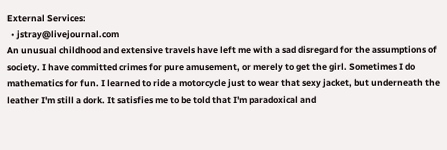External Services:
  • jstray@livejournal.com
An unusual childhood and extensive travels have left me with a sad disregard for the assumptions of society. I have committed crimes for pure amusement, or merely to get the girl. Sometimes I do mathematics for fun. I learned to ride a motorcycle just to wear that sexy jacket, but underneath the leather I'm still a dork. It satisfies me to be told that I'm paradoxical and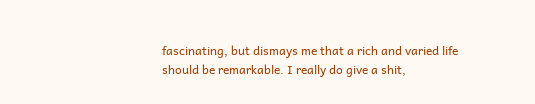fascinating, but dismays me that a rich and varied life should be remarkable. I really do give a shit,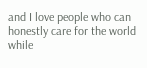and I love people who can honestly care for the world while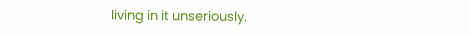living in it unseriously.